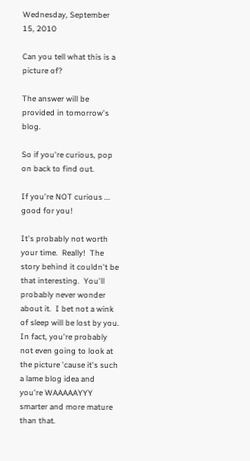Wednesday, September 15, 2010

Can you tell what this is a picture of?

The answer will be provided in tomorrow's blog.

So if you're curious, pop on back to find out.

If you're NOT curious ... good for you!

It's probably not worth your time.  Really!  The story behind it couldn't be that interesting.  You'll probably never wonder about it.  I bet not a wink of sleep will be lost by you.  In fact, you're probably not even going to look at the picture 'cause it's such a lame blog idea and you're WAAAAAYYY smarter and more mature than that.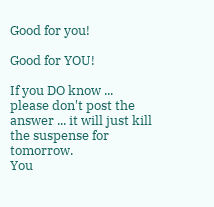Good for you!

Good for YOU!

If you DO know ... please don't post the answer ... it will just kill the suspense for tomorrow.
You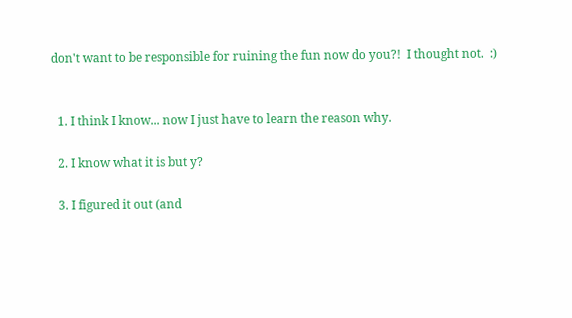don't want to be responsible for ruining the fun now do you?!  I thought not.  :)


  1. I think I know... now I just have to learn the reason why.

  2. I know what it is but y?

  3. I figured it out (and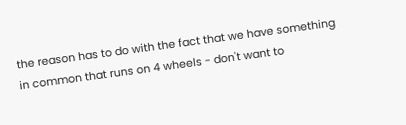the reason has to do with the fact that we have something in common that runs on 4 wheels - don't want to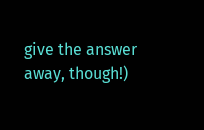give the answer away, though!)